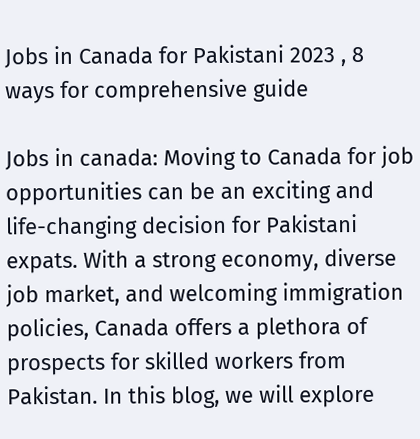Jobs in Canada for Pakistani 2023 , 8 ways for comprehensive guide

Jobs in canada: Moving to Canada for job opportunities can be an exciting and life-changing decision for Pakistani expats. With a strong economy, diverse job market, and welcoming immigration policies, Canada offers a plethora of prospects for skilled workers from Pakistan. In this blog, we will explore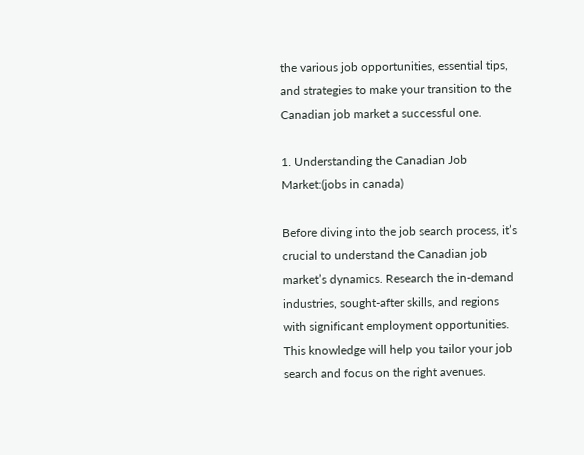the various job opportunities, essential tips, and strategies to make your transition to the Canadian job market a successful one.

1. Understanding the Canadian Job Market:(jobs in canada)

Before diving into the job search process, it’s crucial to understand the Canadian job market’s dynamics. Research the in-demand industries, sought-after skills, and regions with significant employment opportunities. This knowledge will help you tailor your job search and focus on the right avenues.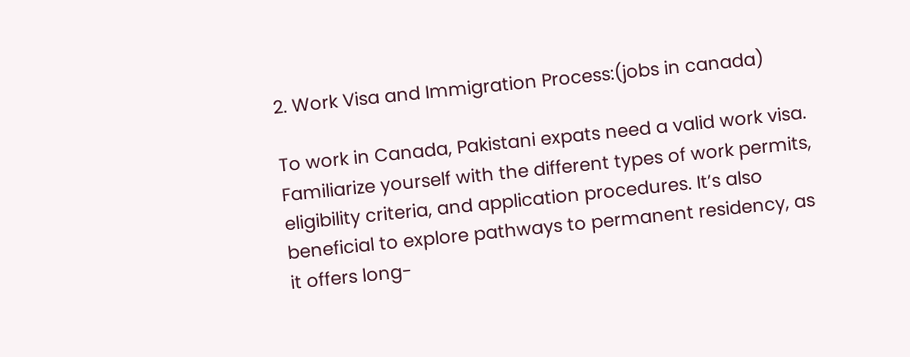2. Work Visa and Immigration Process:(jobs in canada)

To work in Canada, Pakistani expats need a valid work visa. Familiarize yourself with the different types of work permits, eligibility criteria, and application procedures. It’s also beneficial to explore pathways to permanent residency, as it offers long-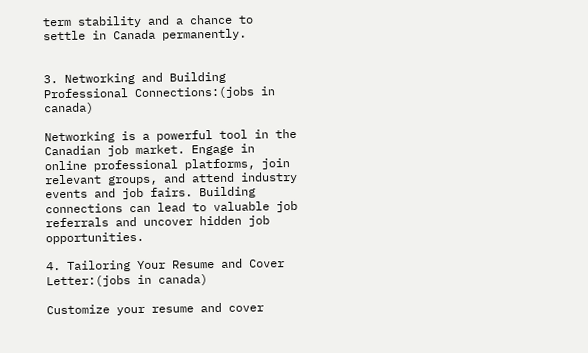term stability and a chance to settle in Canada permanently.


3. Networking and Building Professional Connections:(jobs in canada)

Networking is a powerful tool in the Canadian job market. Engage in online professional platforms, join relevant groups, and attend industry events and job fairs. Building connections can lead to valuable job referrals and uncover hidden job opportunities.

4. Tailoring Your Resume and Cover Letter:(jobs in canada)

Customize your resume and cover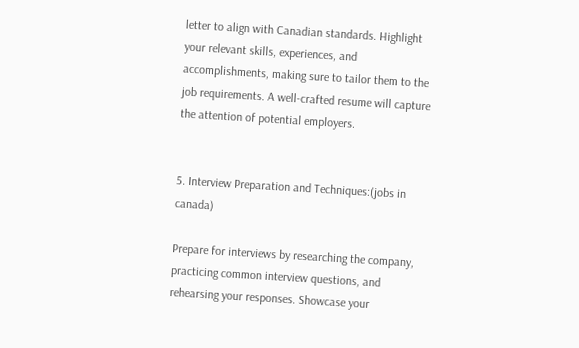letter to align with Canadian standards. Highlight your relevant skills, experiences, and accomplishments, making sure to tailor them to the job requirements. A well-crafted resume will capture the attention of potential employers.


5. Interview Preparation and Techniques:(jobs in canada)

Prepare for interviews by researching the company, practicing common interview questions, and rehearsing your responses. Showcase your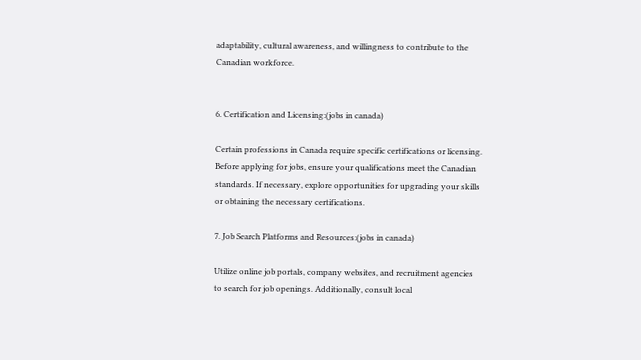adaptability, cultural awareness, and willingness to contribute to the Canadian workforce.


6. Certification and Licensing:(jobs in canada)

Certain professions in Canada require specific certifications or licensing. Before applying for jobs, ensure your qualifications meet the Canadian standards. If necessary, explore opportunities for upgrading your skills or obtaining the necessary certifications.

7. Job Search Platforms and Resources:(jobs in canada)

Utilize online job portals, company websites, and recruitment agencies to search for job openings. Additionally, consult local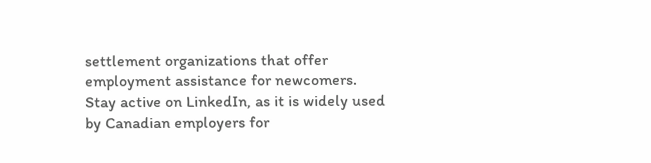settlement organizations that offer employment assistance for newcomers. Stay active on LinkedIn, as it is widely used by Canadian employers for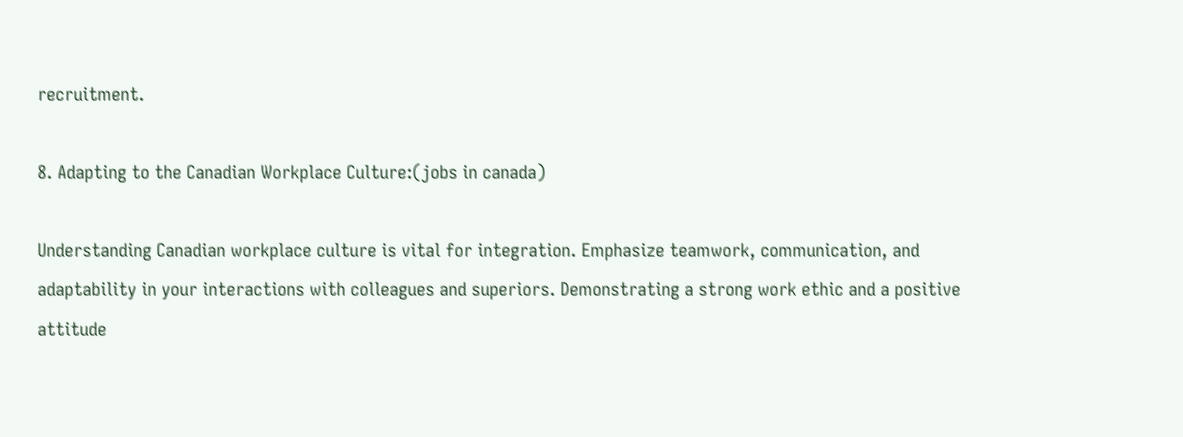recruitment.

8. Adapting to the Canadian Workplace Culture:(jobs in canada)

Understanding Canadian workplace culture is vital for integration. Emphasize teamwork, communication, and adaptability in your interactions with colleagues and superiors. Demonstrating a strong work ethic and a positive attitude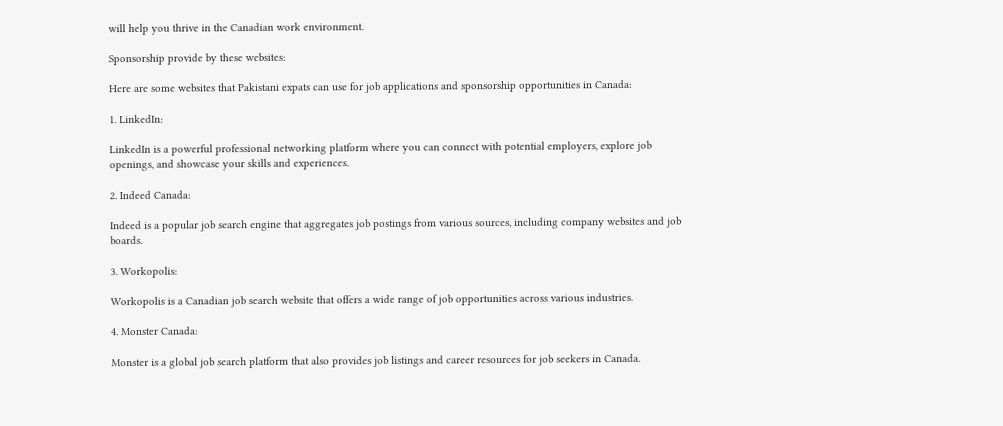will help you thrive in the Canadian work environment.

Sponsorship provide by these websites:

Here are some websites that Pakistani expats can use for job applications and sponsorship opportunities in Canada:

1. LinkedIn:

LinkedIn is a powerful professional networking platform where you can connect with potential employers, explore job openings, and showcase your skills and experiences.

2. Indeed Canada:

Indeed is a popular job search engine that aggregates job postings from various sources, including company websites and job boards.

3. Workopolis:

Workopolis is a Canadian job search website that offers a wide range of job opportunities across various industries.

4. Monster Canada:

Monster is a global job search platform that also provides job listings and career resources for job seekers in Canada.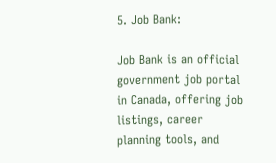5. Job Bank:

Job Bank is an official government job portal in Canada, offering job listings, career planning tools, and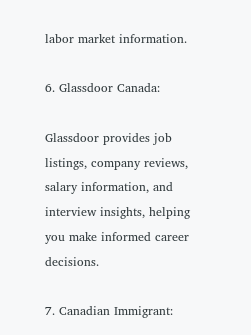labor market information.

6. Glassdoor Canada:

Glassdoor provides job listings, company reviews, salary information, and interview insights, helping you make informed career decisions.

7. Canadian Immigrant: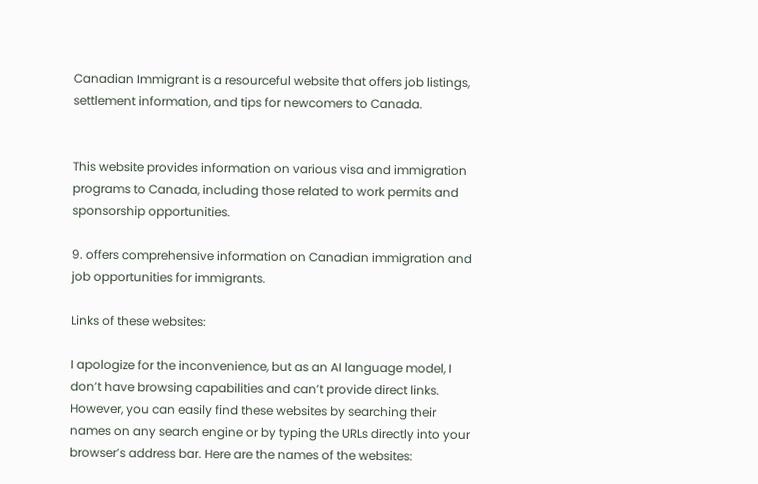Canadian Immigrant is a resourceful website that offers job listings, settlement information, and tips for newcomers to Canada.


This website provides information on various visa and immigration programs to Canada, including those related to work permits and sponsorship opportunities.

9. offers comprehensive information on Canadian immigration and job opportunities for immigrants.

Links of these websites:

I apologize for the inconvenience, but as an AI language model, I don’t have browsing capabilities and can’t provide direct links. However, you can easily find these websites by searching their names on any search engine or by typing the URLs directly into your browser’s address bar. Here are the names of the websites: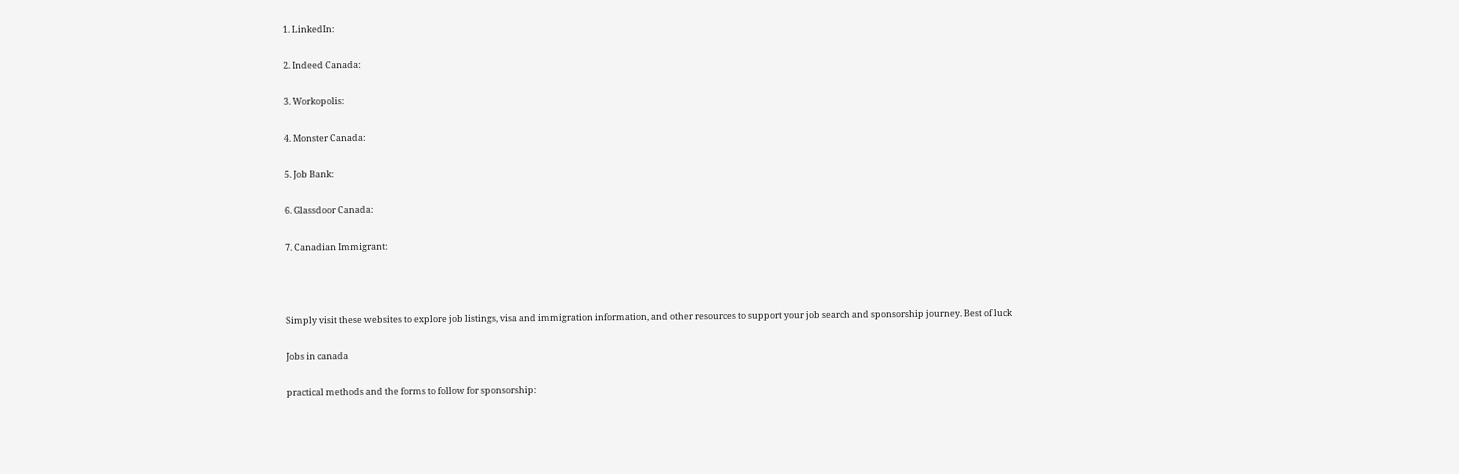1. LinkedIn:

2. Indeed Canada:

3. Workopolis:

4. Monster Canada:

5. Job Bank:

6. Glassdoor Canada:

7. Canadian Immigrant:



Simply visit these websites to explore job listings, visa and immigration information, and other resources to support your job search and sponsorship journey. Best of luck

Jobs in canada

practical methods and the forms to follow for sponsorship: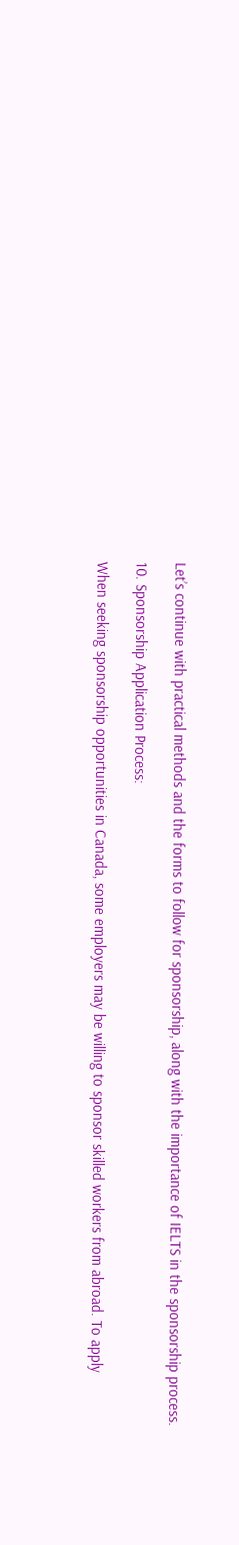Let’s continue with practical methods and the forms to follow for sponsorship, along with the importance of IELTS in the sponsorship process.

10. Sponsorship Application Process:

When seeking sponsorship opportunities in Canada, some employers may be willing to sponsor skilled workers from abroad. To apply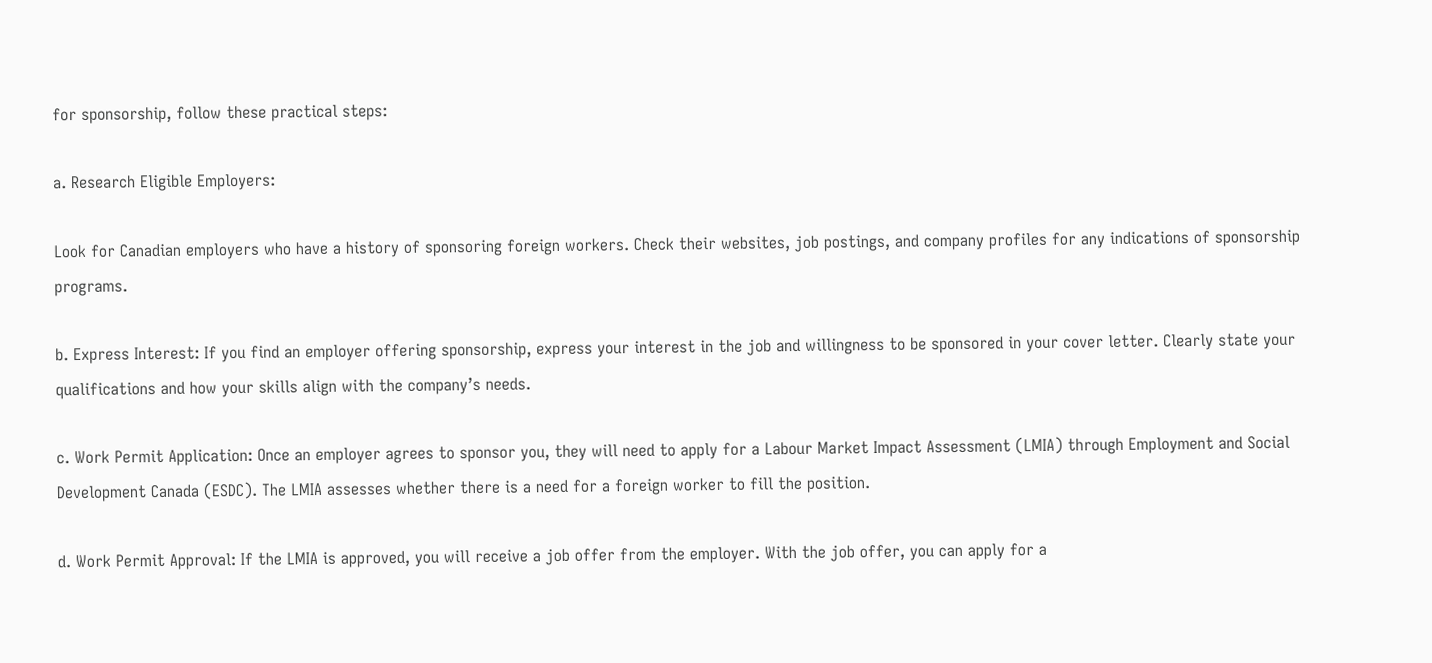for sponsorship, follow these practical steps:

a. Research Eligible Employers:

Look for Canadian employers who have a history of sponsoring foreign workers. Check their websites, job postings, and company profiles for any indications of sponsorship programs.

b. Express Interest: If you find an employer offering sponsorship, express your interest in the job and willingness to be sponsored in your cover letter. Clearly state your qualifications and how your skills align with the company’s needs.

c. Work Permit Application: Once an employer agrees to sponsor you, they will need to apply for a Labour Market Impact Assessment (LMIA) through Employment and Social Development Canada (ESDC). The LMIA assesses whether there is a need for a foreign worker to fill the position.

d. Work Permit Approval: If the LMIA is approved, you will receive a job offer from the employer. With the job offer, you can apply for a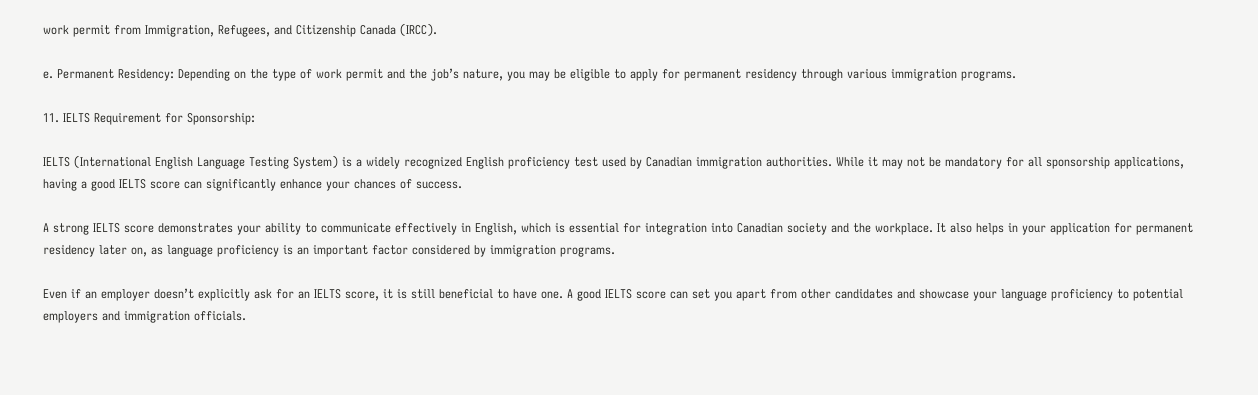work permit from Immigration, Refugees, and Citizenship Canada (IRCC).

e. Permanent Residency: Depending on the type of work permit and the job’s nature, you may be eligible to apply for permanent residency through various immigration programs.

11. IELTS Requirement for Sponsorship:

IELTS (International English Language Testing System) is a widely recognized English proficiency test used by Canadian immigration authorities. While it may not be mandatory for all sponsorship applications, having a good IELTS score can significantly enhance your chances of success.

A strong IELTS score demonstrates your ability to communicate effectively in English, which is essential for integration into Canadian society and the workplace. It also helps in your application for permanent residency later on, as language proficiency is an important factor considered by immigration programs.

Even if an employer doesn’t explicitly ask for an IELTS score, it is still beneficial to have one. A good IELTS score can set you apart from other candidates and showcase your language proficiency to potential employers and immigration officials.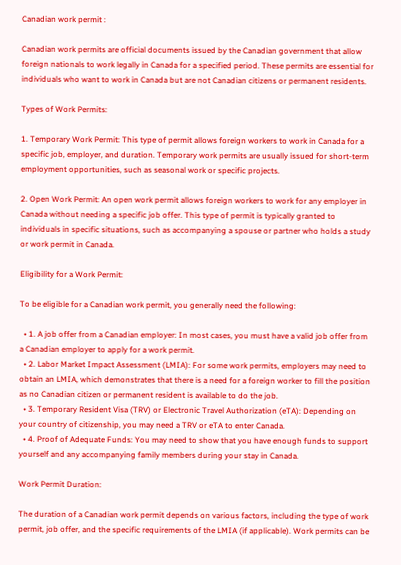Canadian work permit :

Canadian work permits are official documents issued by the Canadian government that allow foreign nationals to work legally in Canada for a specified period. These permits are essential for individuals who want to work in Canada but are not Canadian citizens or permanent residents.

Types of Work Permits:

1. Temporary Work Permit: This type of permit allows foreign workers to work in Canada for a specific job, employer, and duration. Temporary work permits are usually issued for short-term employment opportunities, such as seasonal work or specific projects.

2. Open Work Permit: An open work permit allows foreign workers to work for any employer in Canada without needing a specific job offer. This type of permit is typically granted to individuals in specific situations, such as accompanying a spouse or partner who holds a study or work permit in Canada.

Eligibility for a Work Permit:

To be eligible for a Canadian work permit, you generally need the following:

  • 1. A job offer from a Canadian employer: In most cases, you must have a valid job offer from a Canadian employer to apply for a work permit.
  • 2. Labor Market Impact Assessment (LMIA): For some work permits, employers may need to obtain an LMIA, which demonstrates that there is a need for a foreign worker to fill the position as no Canadian citizen or permanent resident is available to do the job.
  • 3. Temporary Resident Visa (TRV) or Electronic Travel Authorization (eTA): Depending on your country of citizenship, you may need a TRV or eTA to enter Canada.
  • 4. Proof of Adequate Funds: You may need to show that you have enough funds to support yourself and any accompanying family members during your stay in Canada.

Work Permit Duration:

The duration of a Canadian work permit depends on various factors, including the type of work permit, job offer, and the specific requirements of the LMIA (if applicable). Work permits can be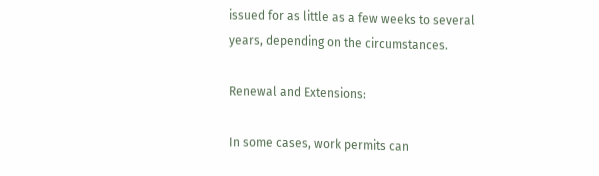issued for as little as a few weeks to several years, depending on the circumstances.

Renewal and Extensions:

In some cases, work permits can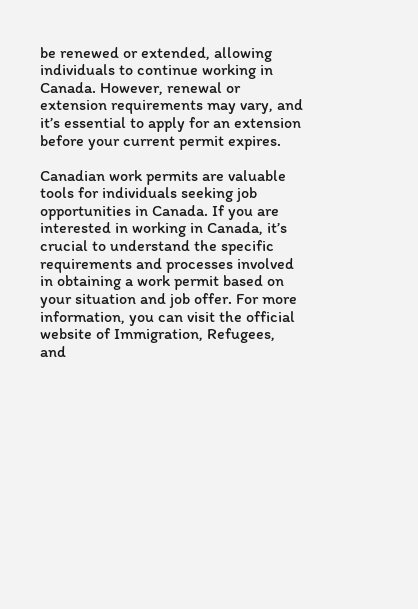be renewed or extended, allowing individuals to continue working in Canada. However, renewal or extension requirements may vary, and it’s essential to apply for an extension before your current permit expires.

Canadian work permits are valuable tools for individuals seeking job opportunities in Canada. If you are interested in working in Canada, it’s crucial to understand the specific requirements and processes involved in obtaining a work permit based on your situation and job offer. For more information, you can visit the official website of Immigration, Refugees, and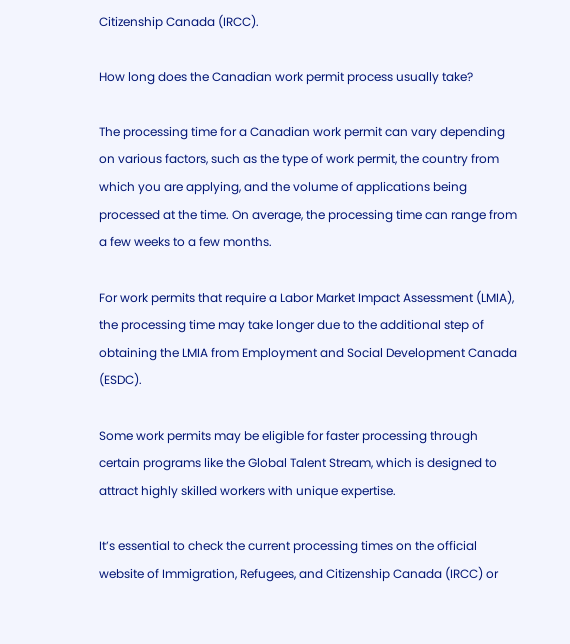Citizenship Canada (IRCC).

How long does the Canadian work permit process usually take?

The processing time for a Canadian work permit can vary depending on various factors, such as the type of work permit, the country from which you are applying, and the volume of applications being processed at the time. On average, the processing time can range from a few weeks to a few months.

For work permits that require a Labor Market Impact Assessment (LMIA), the processing time may take longer due to the additional step of obtaining the LMIA from Employment and Social Development Canada (ESDC).

Some work permits may be eligible for faster processing through certain programs like the Global Talent Stream, which is designed to attract highly skilled workers with unique expertise.

It’s essential to check the current processing times on the official website of Immigration, Refugees, and Citizenship Canada (IRCC) or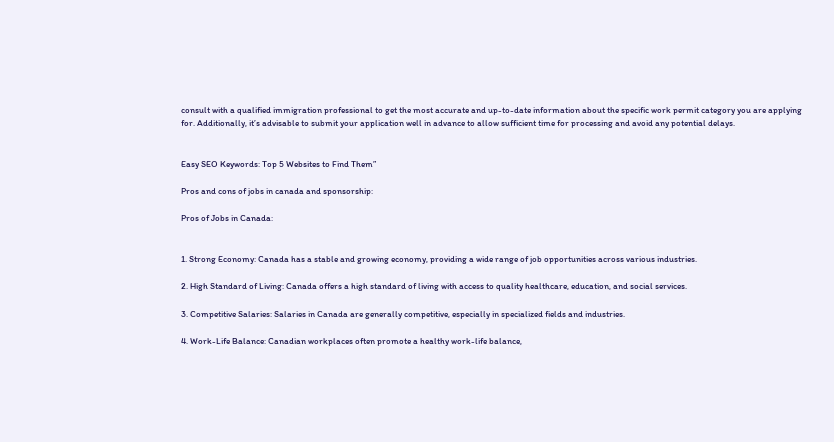consult with a qualified immigration professional to get the most accurate and up-to-date information about the specific work permit category you are applying for. Additionally, it’s advisable to submit your application well in advance to allow sufficient time for processing and avoid any potential delays.


Easy SEO Keywords: Top 5 Websites to Find Them”

Pros and cons of jobs in canada and sponsorship:

Pros of Jobs in Canada:


1. Strong Economy: Canada has a stable and growing economy, providing a wide range of job opportunities across various industries.

2. High Standard of Living: Canada offers a high standard of living with access to quality healthcare, education, and social services.

3. Competitive Salaries: Salaries in Canada are generally competitive, especially in specialized fields and industries.

4. Work-Life Balance: Canadian workplaces often promote a healthy work-life balance,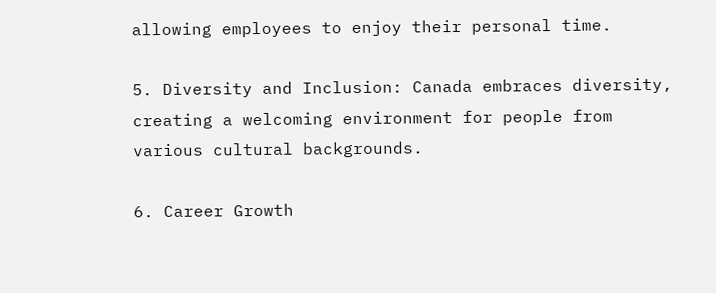allowing employees to enjoy their personal time.

5. Diversity and Inclusion: Canada embraces diversity, creating a welcoming environment for people from various cultural backgrounds.

6. Career Growth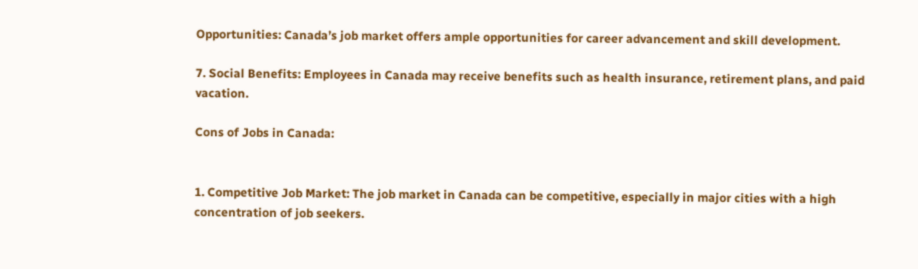Opportunities: Canada’s job market offers ample opportunities for career advancement and skill development.

7. Social Benefits: Employees in Canada may receive benefits such as health insurance, retirement plans, and paid vacation.

Cons of Jobs in Canada:


1. Competitive Job Market: The job market in Canada can be competitive, especially in major cities with a high concentration of job seekers.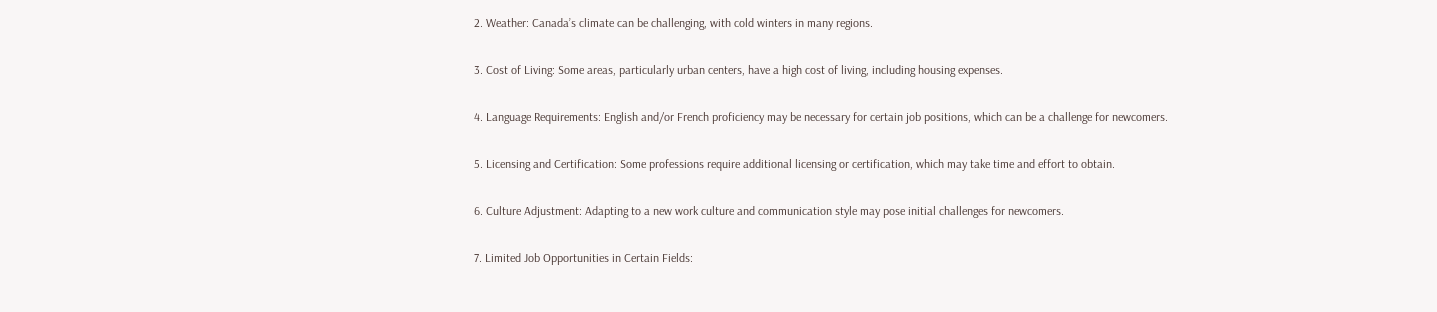2. Weather: Canada’s climate can be challenging, with cold winters in many regions.

3. Cost of Living: Some areas, particularly urban centers, have a high cost of living, including housing expenses.

4. Language Requirements: English and/or French proficiency may be necessary for certain job positions, which can be a challenge for newcomers.

5. Licensing and Certification: Some professions require additional licensing or certification, which may take time and effort to obtain.

6. Culture Adjustment: Adapting to a new work culture and communication style may pose initial challenges for newcomers.

7. Limited Job Opportunities in Certain Fields: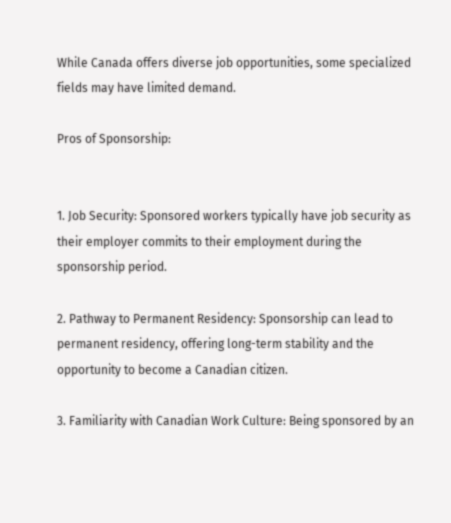While Canada offers diverse job opportunities, some specialized fields may have limited demand.

Pros of Sponsorship:


1. Job Security: Sponsored workers typically have job security as their employer commits to their employment during the sponsorship period.

2. Pathway to Permanent Residency: Sponsorship can lead to permanent residency, offering long-term stability and the opportunity to become a Canadian citizen.

3. Familiarity with Canadian Work Culture: Being sponsored by an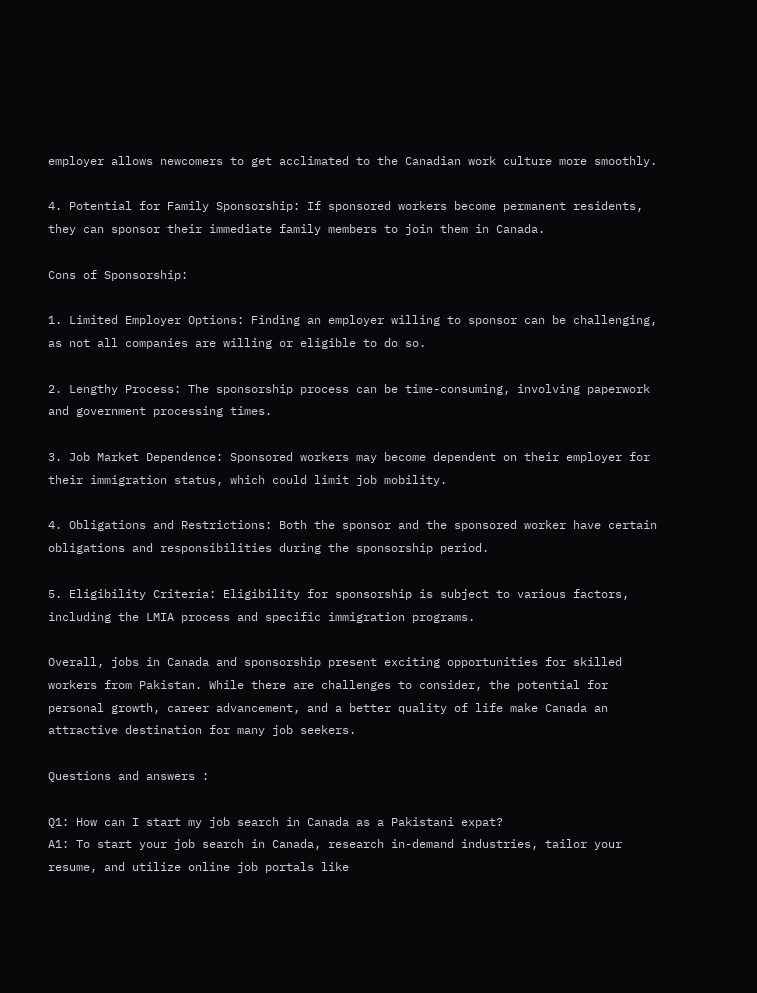employer allows newcomers to get acclimated to the Canadian work culture more smoothly.

4. Potential for Family Sponsorship: If sponsored workers become permanent residents, they can sponsor their immediate family members to join them in Canada.

Cons of Sponsorship:

1. Limited Employer Options: Finding an employer willing to sponsor can be challenging, as not all companies are willing or eligible to do so.

2. Lengthy Process: The sponsorship process can be time-consuming, involving paperwork and government processing times.

3. Job Market Dependence: Sponsored workers may become dependent on their employer for their immigration status, which could limit job mobility.

4. Obligations and Restrictions: Both the sponsor and the sponsored worker have certain obligations and responsibilities during the sponsorship period.

5. Eligibility Criteria: Eligibility for sponsorship is subject to various factors, including the LMIA process and specific immigration programs.

Overall, jobs in Canada and sponsorship present exciting opportunities for skilled workers from Pakistan. While there are challenges to consider, the potential for personal growth, career advancement, and a better quality of life make Canada an attractive destination for many job seekers.

Questions and answers :

Q1: How can I start my job search in Canada as a Pakistani expat?
A1: To start your job search in Canada, research in-demand industries, tailor your resume, and utilize online job portals like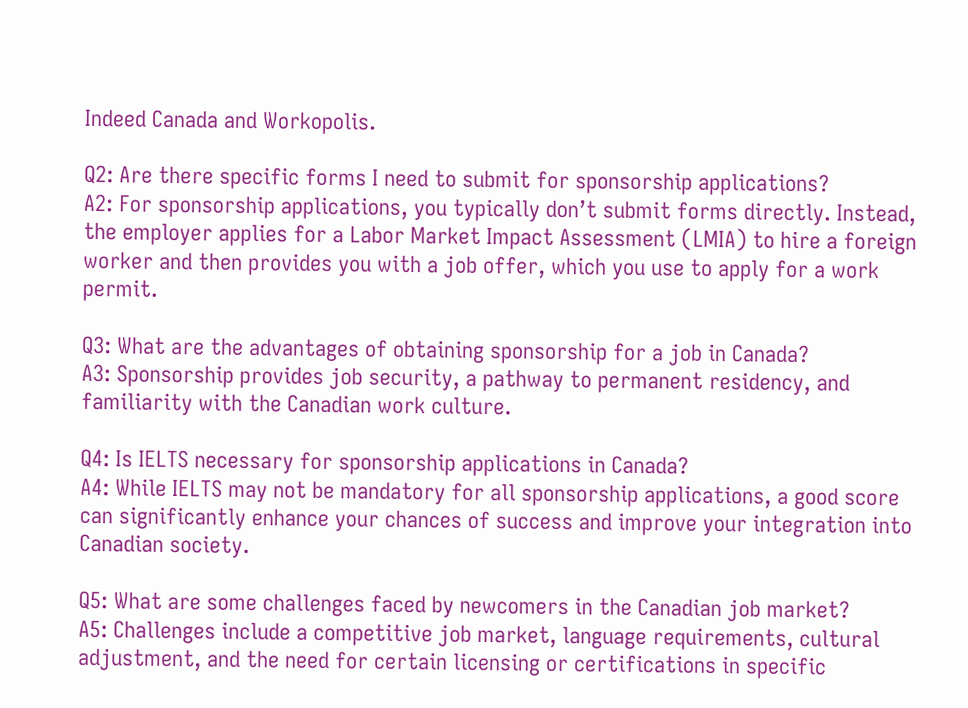Indeed Canada and Workopolis.

Q2: Are there specific forms I need to submit for sponsorship applications?
A2: For sponsorship applications, you typically don’t submit forms directly. Instead, the employer applies for a Labor Market Impact Assessment (LMIA) to hire a foreign worker and then provides you with a job offer, which you use to apply for a work permit.

Q3: What are the advantages of obtaining sponsorship for a job in Canada?
A3: Sponsorship provides job security, a pathway to permanent residency, and familiarity with the Canadian work culture.

Q4: Is IELTS necessary for sponsorship applications in Canada?
A4: While IELTS may not be mandatory for all sponsorship applications, a good score can significantly enhance your chances of success and improve your integration into Canadian society.

Q5: What are some challenges faced by newcomers in the Canadian job market?
A5: Challenges include a competitive job market, language requirements, cultural adjustment, and the need for certain licensing or certifications in specific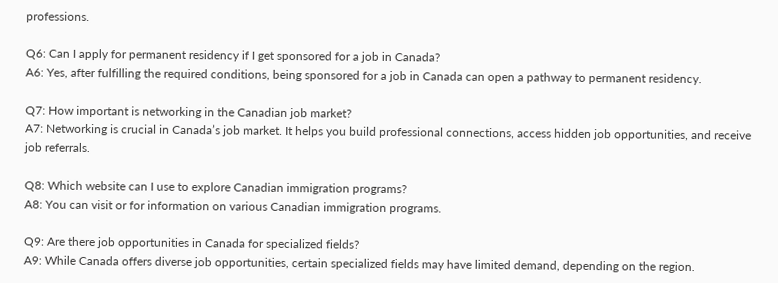professions.

Q6: Can I apply for permanent residency if I get sponsored for a job in Canada?
A6: Yes, after fulfilling the required conditions, being sponsored for a job in Canada can open a pathway to permanent residency.

Q7: How important is networking in the Canadian job market?
A7: Networking is crucial in Canada’s job market. It helps you build professional connections, access hidden job opportunities, and receive job referrals.

Q8: Which website can I use to explore Canadian immigration programs?
A8: You can visit or for information on various Canadian immigration programs.

Q9: Are there job opportunities in Canada for specialized fields?
A9: While Canada offers diverse job opportunities, certain specialized fields may have limited demand, depending on the region.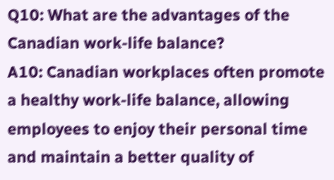Q10: What are the advantages of the Canadian work-life balance?
A10: Canadian workplaces often promote a healthy work-life balance, allowing employees to enjoy their personal time and maintain a better quality of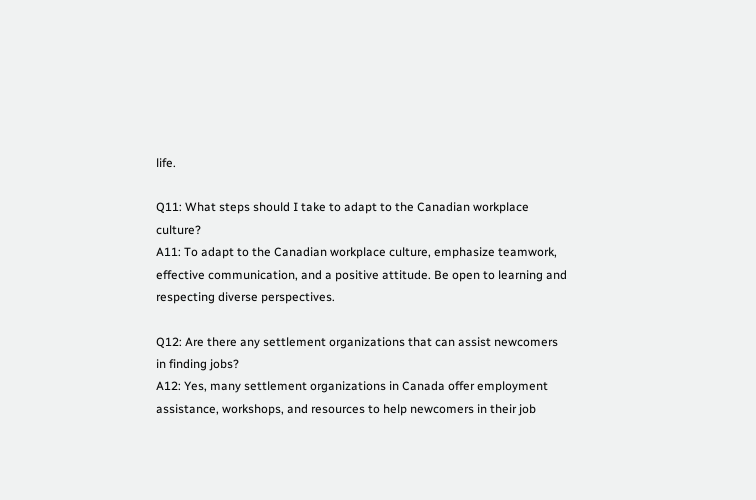life.

Q11: What steps should I take to adapt to the Canadian workplace culture?
A11: To adapt to the Canadian workplace culture, emphasize teamwork, effective communication, and a positive attitude. Be open to learning and respecting diverse perspectives.

Q12: Are there any settlement organizations that can assist newcomers in finding jobs?
A12: Yes, many settlement organizations in Canada offer employment assistance, workshops, and resources to help newcomers in their job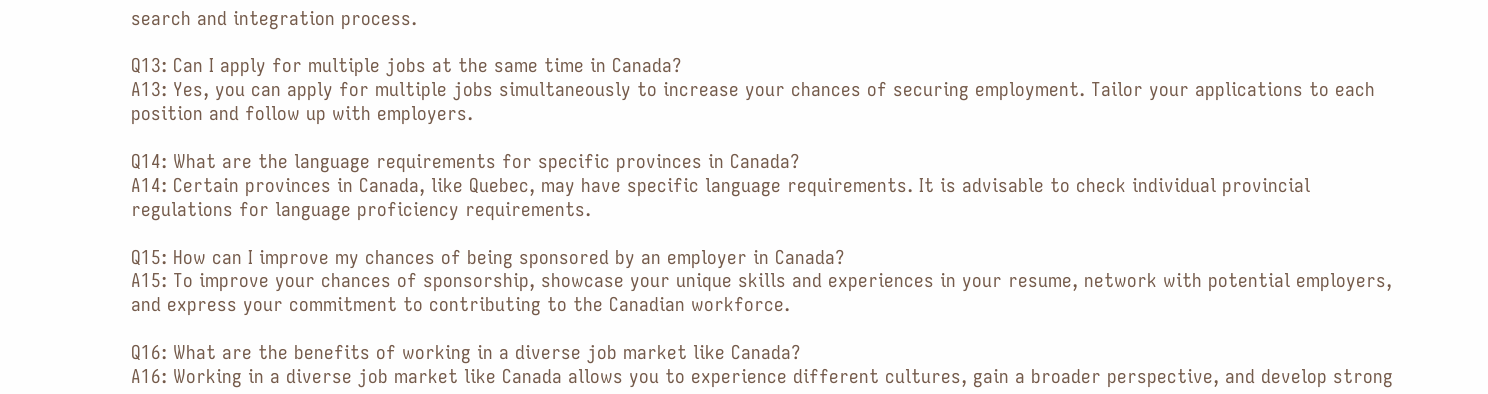search and integration process.

Q13: Can I apply for multiple jobs at the same time in Canada?
A13: Yes, you can apply for multiple jobs simultaneously to increase your chances of securing employment. Tailor your applications to each position and follow up with employers.

Q14: What are the language requirements for specific provinces in Canada?
A14: Certain provinces in Canada, like Quebec, may have specific language requirements. It is advisable to check individual provincial regulations for language proficiency requirements.

Q15: How can I improve my chances of being sponsored by an employer in Canada?
A15: To improve your chances of sponsorship, showcase your unique skills and experiences in your resume, network with potential employers, and express your commitment to contributing to the Canadian workforce.

Q16: What are the benefits of working in a diverse job market like Canada?
A16: Working in a diverse job market like Canada allows you to experience different cultures, gain a broader perspective, and develop strong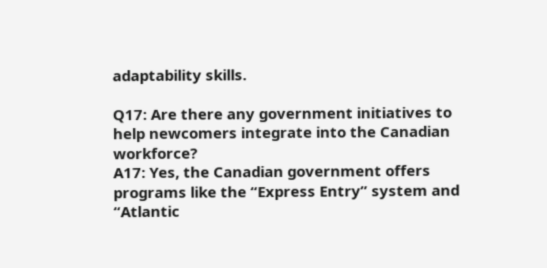adaptability skills.

Q17: Are there any government initiatives to help newcomers integrate into the Canadian workforce?
A17: Yes, the Canadian government offers programs like the “Express Entry” system and “Atlantic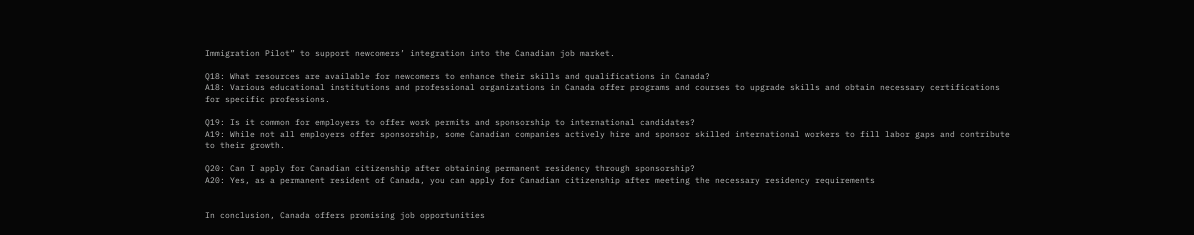Immigration Pilot” to support newcomers’ integration into the Canadian job market.

Q18: What resources are available for newcomers to enhance their skills and qualifications in Canada?
A18: Various educational institutions and professional organizations in Canada offer programs and courses to upgrade skills and obtain necessary certifications for specific professions.

Q19: Is it common for employers to offer work permits and sponsorship to international candidates?
A19: While not all employers offer sponsorship, some Canadian companies actively hire and sponsor skilled international workers to fill labor gaps and contribute to their growth.

Q20: Can I apply for Canadian citizenship after obtaining permanent residency through sponsorship?
A20: Yes, as a permanent resident of Canada, you can apply for Canadian citizenship after meeting the necessary residency requirements


In conclusion, Canada offers promising job opportunities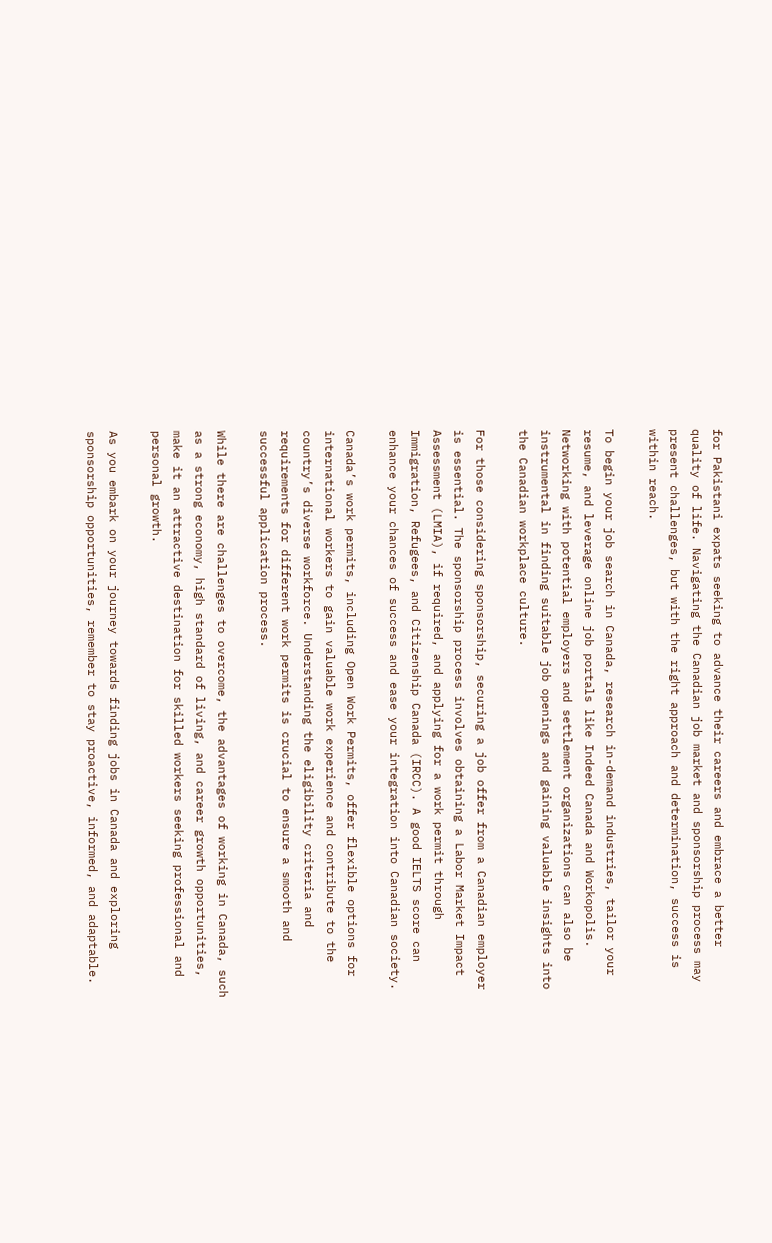for Pakistani expats seeking to advance their careers and embrace a better quality of life. Navigating the Canadian job market and sponsorship process may present challenges, but with the right approach and determination, success is within reach.

To begin your job search in Canada, research in-demand industries, tailor your resume, and leverage online job portals like Indeed Canada and Workopolis. Networking with potential employers and settlement organizations can also be instrumental in finding suitable job openings and gaining valuable insights into the Canadian workplace culture.

For those considering sponsorship, securing a job offer from a Canadian employer is essential. The sponsorship process involves obtaining a Labor Market Impact Assessment (LMIA), if required, and applying for a work permit through Immigration, Refugees, and Citizenship Canada (IRCC). A good IELTS score can enhance your chances of success and ease your integration into Canadian society.

Canada’s work permits, including Open Work Permits, offer flexible options for international workers to gain valuable work experience and contribute to the country’s diverse workforce. Understanding the eligibility criteria and requirements for different work permits is crucial to ensure a smooth and successful application process.

While there are challenges to overcome, the advantages of working in Canada, such as a strong economy, high standard of living, and career growth opportunities, make it an attractive destination for skilled workers seeking professional and personal growth.

As you embark on your journey towards finding jobs in Canada and exploring sponsorship opportunities, remember to stay proactive, informed, and adaptable.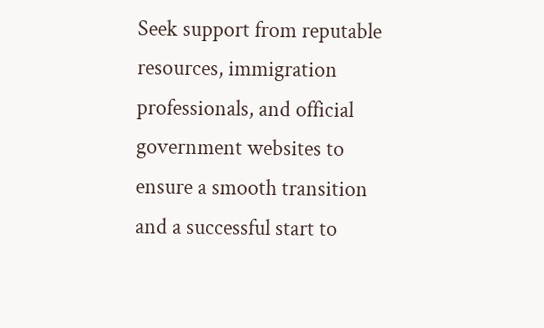Seek support from reputable resources, immigration professionals, and official government websites to ensure a smooth transition and a successful start to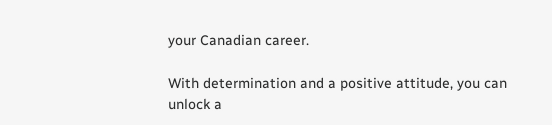your Canadian career.

With determination and a positive attitude, you can unlock a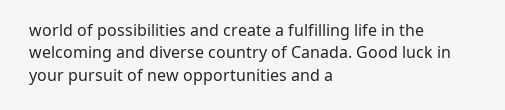world of possibilities and create a fulfilling life in the welcoming and diverse country of Canada. Good luck in your pursuit of new opportunities and a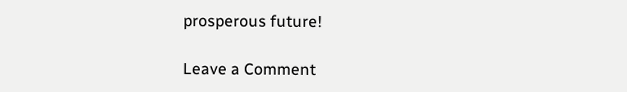prosperous future!

Leave a Comment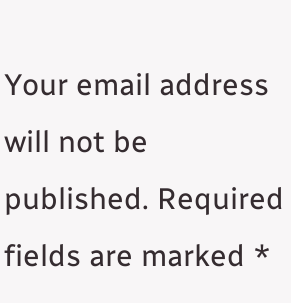Your email address will not be published. Required fields are marked *